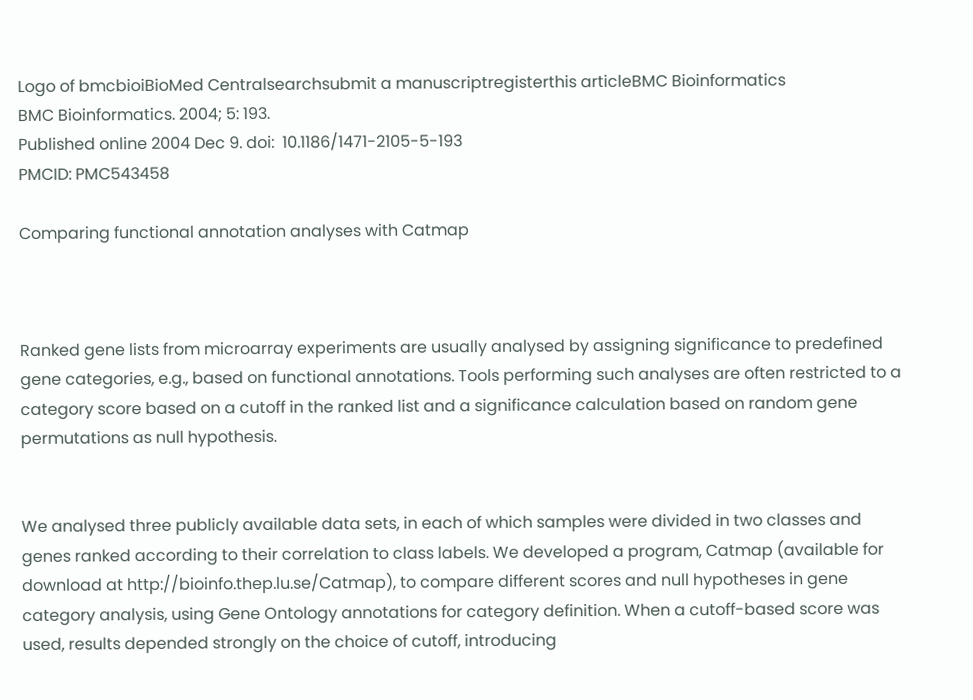Logo of bmcbioiBioMed Centralsearchsubmit a manuscriptregisterthis articleBMC Bioinformatics
BMC Bioinformatics. 2004; 5: 193.
Published online 2004 Dec 9. doi:  10.1186/1471-2105-5-193
PMCID: PMC543458

Comparing functional annotation analyses with Catmap



Ranked gene lists from microarray experiments are usually analysed by assigning significance to predefined gene categories, e.g., based on functional annotations. Tools performing such analyses are often restricted to a category score based on a cutoff in the ranked list and a significance calculation based on random gene permutations as null hypothesis.


We analysed three publicly available data sets, in each of which samples were divided in two classes and genes ranked according to their correlation to class labels. We developed a program, Catmap (available for download at http://bioinfo.thep.lu.se/Catmap), to compare different scores and null hypotheses in gene category analysis, using Gene Ontology annotations for category definition. When a cutoff-based score was used, results depended strongly on the choice of cutoff, introducing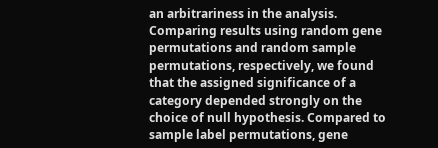an arbitrariness in the analysis. Comparing results using random gene permutations and random sample permutations, respectively, we found that the assigned significance of a category depended strongly on the choice of null hypothesis. Compared to sample label permutations, gene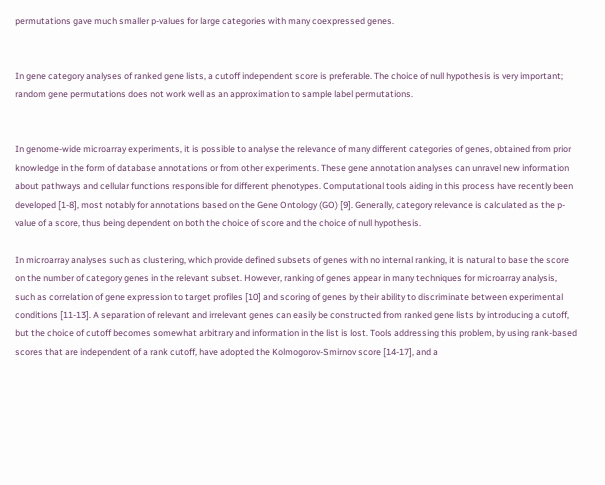permutations gave much smaller p-values for large categories with many coexpressed genes.


In gene category analyses of ranked gene lists, a cutoff independent score is preferable. The choice of null hypothesis is very important; random gene permutations does not work well as an approximation to sample label permutations.


In genome-wide microarray experiments, it is possible to analyse the relevance of many different categories of genes, obtained from prior knowledge in the form of database annotations or from other experiments. These gene annotation analyses can unravel new information about pathways and cellular functions responsible for different phenotypes. Computational tools aiding in this process have recently been developed [1-8], most notably for annotations based on the Gene Ontology (GO) [9]. Generally, category relevance is calculated as the p-value of a score, thus being dependent on both the choice of score and the choice of null hypothesis.

In microarray analyses such as clustering, which provide defined subsets of genes with no internal ranking, it is natural to base the score on the number of category genes in the relevant subset. However, ranking of genes appear in many techniques for microarray analysis, such as correlation of gene expression to target profiles [10] and scoring of genes by their ability to discriminate between experimental conditions [11-13]. A separation of relevant and irrelevant genes can easily be constructed from ranked gene lists by introducing a cutoff, but the choice of cutoff becomes somewhat arbitrary and information in the list is lost. Tools addressing this problem, by using rank-based scores that are independent of a rank cutoff, have adopted the Kolmogorov-Smirnov score [14-17], and a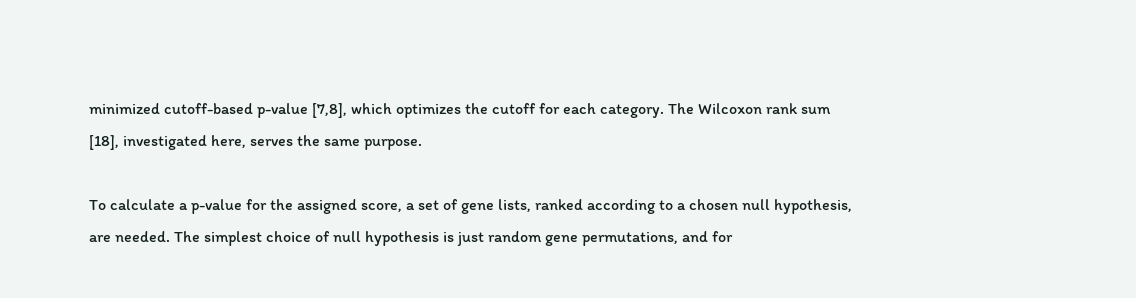minimized cutoff-based p-value [7,8], which optimizes the cutoff for each category. The Wilcoxon rank sum [18], investigated here, serves the same purpose.

To calculate a p-value for the assigned score, a set of gene lists, ranked according to a chosen null hypothesis, are needed. The simplest choice of null hypothesis is just random gene permutations, and for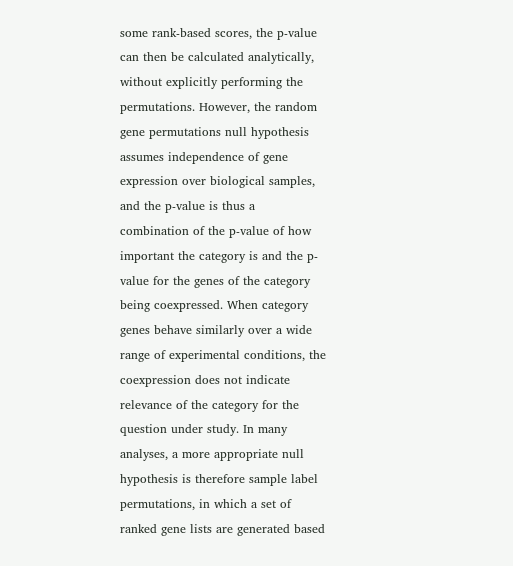some rank-based scores, the p-value can then be calculated analytically, without explicitly performing the permutations. However, the random gene permutations null hypothesis assumes independence of gene expression over biological samples, and the p-value is thus a combination of the p-value of how important the category is and the p-value for the genes of the category being coexpressed. When category genes behave similarly over a wide range of experimental conditions, the coexpression does not indicate relevance of the category for the question under study. In many analyses, a more appropriate null hypothesis is therefore sample label permutations, in which a set of ranked gene lists are generated based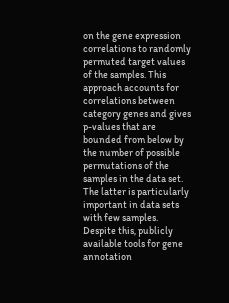on the gene expression correlations to randomly permuted target values of the samples. This approach accounts for correlations between category genes and gives p-values that are bounded from below by the number of possible permutations of the samples in the data set. The latter is particularly important in data sets with few samples. Despite this, publicly available tools for gene annotation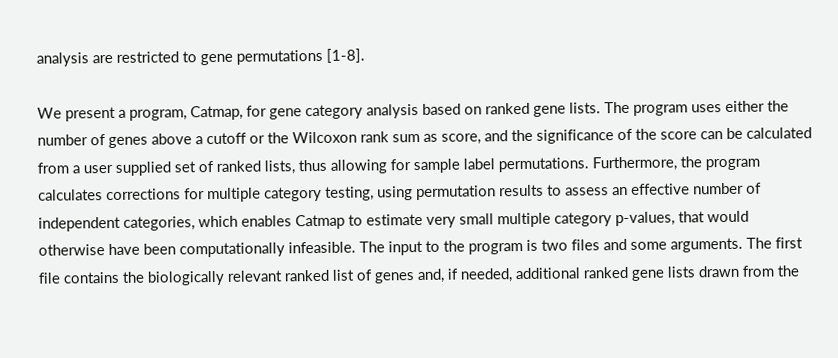analysis are restricted to gene permutations [1-8].

We present a program, Catmap, for gene category analysis based on ranked gene lists. The program uses either the number of genes above a cutoff or the Wilcoxon rank sum as score, and the significance of the score can be calculated from a user supplied set of ranked lists, thus allowing for sample label permutations. Furthermore, the program calculates corrections for multiple category testing, using permutation results to assess an effective number of independent categories, which enables Catmap to estimate very small multiple category p-values, that would otherwise have been computationally infeasible. The input to the program is two files and some arguments. The first file contains the biologically relevant ranked list of genes and, if needed, additional ranked gene lists drawn from the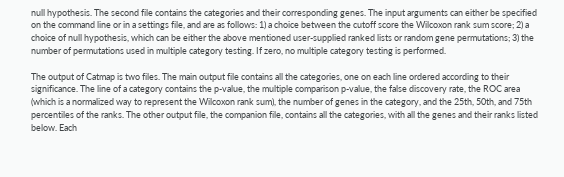null hypothesis. The second file contains the categories and their corresponding genes. The input arguments can either be specified on the command line or in a settings file, and are as follows: 1) a choice between the cutoff score the Wilcoxon rank sum score; 2) a choice of null hypothesis, which can be either the above mentioned user-supplied ranked lists or random gene permutations; 3) the number of permutations used in multiple category testing. If zero, no multiple category testing is performed.

The output of Catmap is two files. The main output file contains all the categories, one on each line ordered according to their significance. The line of a category contains the p-value, the multiple comparison p-value, the false discovery rate, the ROC area (which is a normalized way to represent the Wilcoxon rank sum), the number of genes in the category, and the 25th, 50th, and 75th percentiles of the ranks. The other output file, the companion file, contains all the categories, with all the genes and their ranks listed below. Each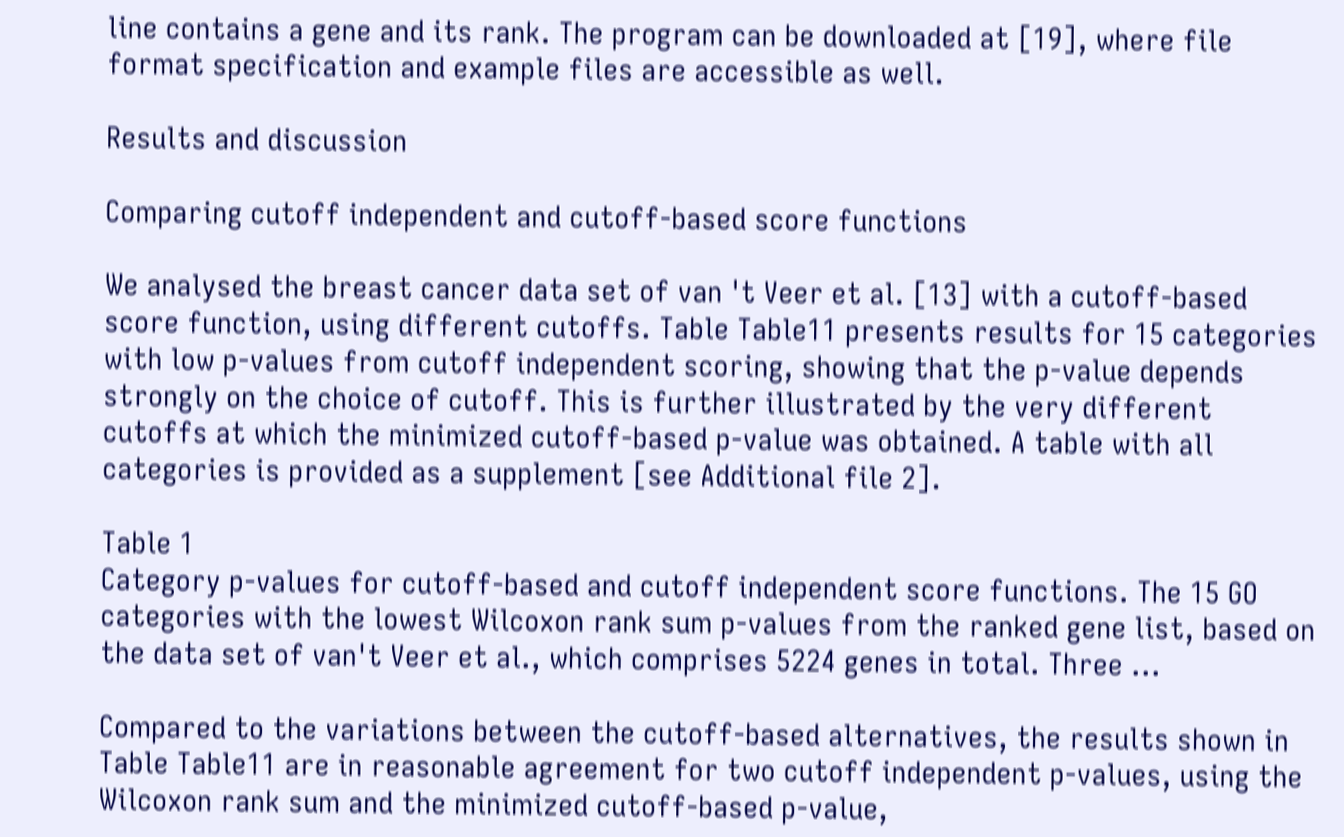line contains a gene and its rank. The program can be downloaded at [19], where file format specification and example files are accessible as well.

Results and discussion

Comparing cutoff independent and cutoff-based score functions

We analysed the breast cancer data set of van 't Veer et al. [13] with a cutoff-based score function, using different cutoffs. Table Table11 presents results for 15 categories with low p-values from cutoff independent scoring, showing that the p-value depends strongly on the choice of cutoff. This is further illustrated by the very different cutoffs at which the minimized cutoff-based p-value was obtained. A table with all categories is provided as a supplement [see Additional file 2].

Table 1
Category p-values for cutoff-based and cutoff independent score functions. The 15 GO categories with the lowest Wilcoxon rank sum p-values from the ranked gene list, based on the data set of van't Veer et al., which comprises 5224 genes in total. Three ...

Compared to the variations between the cutoff-based alternatives, the results shown in Table Table11 are in reasonable agreement for two cutoff independent p-values, using the Wilcoxon rank sum and the minimized cutoff-based p-value,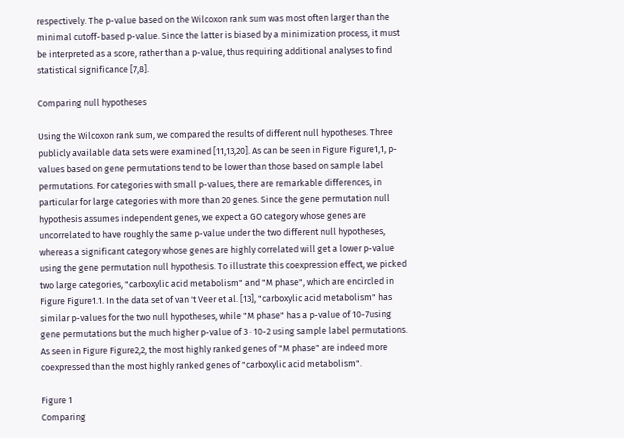respectively. The p-value based on the Wilcoxon rank sum was most often larger than the minimal cutoff-based p-value. Since the latter is biased by a minimization process, it must be interpreted as a score, rather than a p-value, thus requiring additional analyses to find statistical significance [7,8].

Comparing null hypotheses

Using the Wilcoxon rank sum, we compared the results of different null hypotheses. Three publicly available data sets were examined [11,13,20]. As can be seen in Figure Figure1,1, p-values based on gene permutations tend to be lower than those based on sample label permutations. For categories with small p-values, there are remarkable differences, in particular for large categories with more than 20 genes. Since the gene permutation null hypothesis assumes independent genes, we expect a GO category whose genes are uncorrelated to have roughly the same p-value under the two different null hypotheses, whereas a significant category whose genes are highly correlated will get a lower p-value using the gene permutation null hypothesis. To illustrate this coexpression effect, we picked two large categories, "carboxylic acid metabolism" and "M phase", which are encircled in Figure Figure1.1. In the data set of van 't Veer et al. [13], "carboxylic acid metabolism" has similar p-values for the two null hypotheses, while "M phase" has a p-value of 10-7using gene permutations but the much higher p-value of 3 · 10-2 using sample label permutations. As seen in Figure Figure2,2, the most highly ranked genes of "M phase" are indeed more coexpressed than the most highly ranked genes of "carboxylic acid metabolism".

Figure 1
Comparing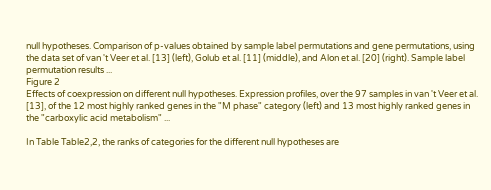null hypotheses. Comparison of p-values obtained by sample label permutations and gene permutations, using the data set of van 't Veer et al. [13] (left), Golub et al. [11] (middle), and Alon et al. [20] (right). Sample label permutation results ...
Figure 2
Effects of coexpression on different null hypotheses. Expression profiles, over the 97 samples in van 't Veer et al. [13], of the 12 most highly ranked genes in the "M phase" category (left) and 13 most highly ranked genes in the "carboxylic acid metabolism" ...

In Table Table2,2, the ranks of categories for the different null hypotheses are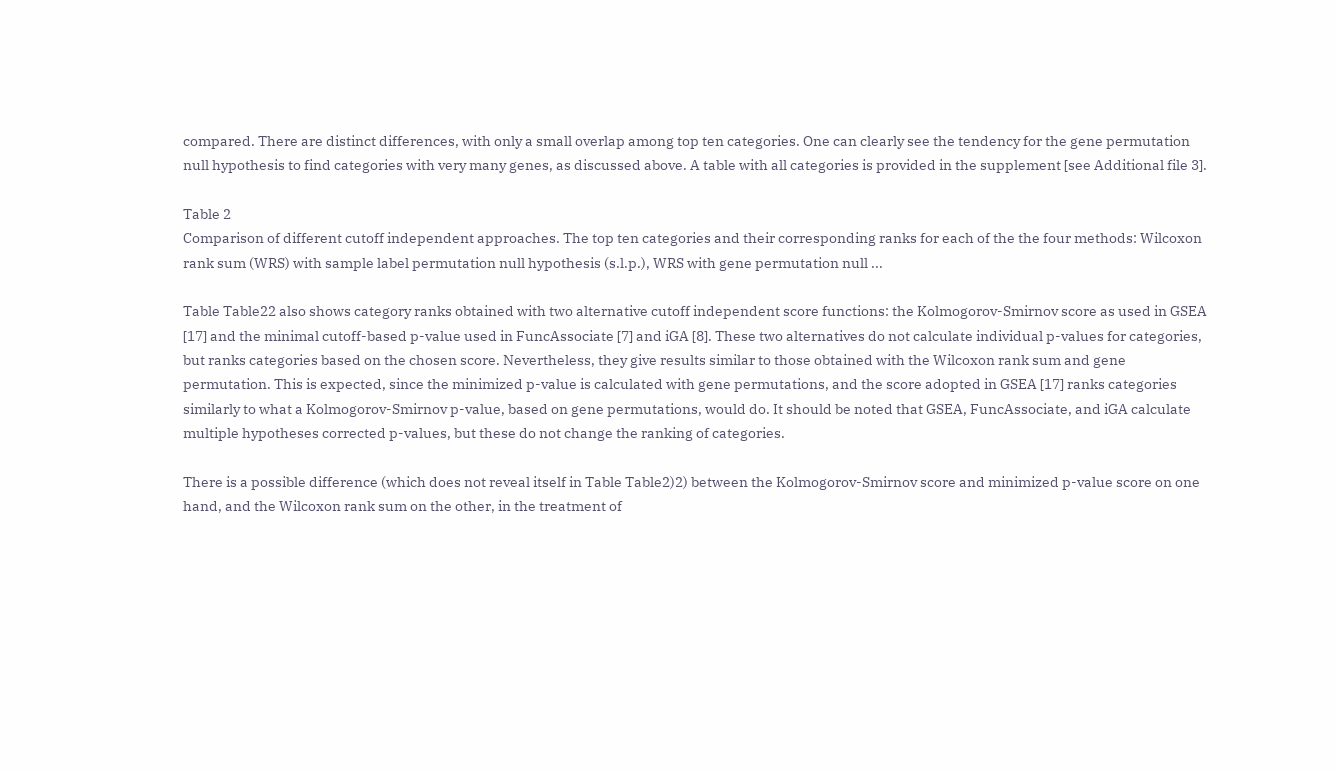compared. There are distinct differences, with only a small overlap among top ten categories. One can clearly see the tendency for the gene permutation null hypothesis to find categories with very many genes, as discussed above. A table with all categories is provided in the supplement [see Additional file 3].

Table 2
Comparison of different cutoff independent approaches. The top ten categories and their corresponding ranks for each of the the four methods: Wilcoxon rank sum (WRS) with sample label permutation null hypothesis (s.l.p.), WRS with gene permutation null ...

Table Table22 also shows category ranks obtained with two alternative cutoff independent score functions: the Kolmogorov-Smirnov score as used in GSEA [17] and the minimal cutoff-based p-value used in FuncAssociate [7] and iGA [8]. These two alternatives do not calculate individual p-values for categories, but ranks categories based on the chosen score. Nevertheless, they give results similar to those obtained with the Wilcoxon rank sum and gene permutation. This is expected, since the minimized p-value is calculated with gene permutations, and the score adopted in GSEA [17] ranks categories similarly to what a Kolmogorov-Smirnov p-value, based on gene permutations, would do. It should be noted that GSEA, FuncAssociate, and iGA calculate multiple hypotheses corrected p-values, but these do not change the ranking of categories.

There is a possible difference (which does not reveal itself in Table Table2)2) between the Kolmogorov-Smirnov score and minimized p-value score on one hand, and the Wilcoxon rank sum on the other, in the treatment of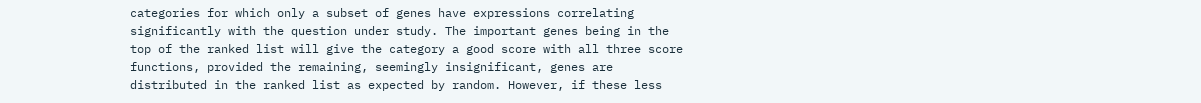categories for which only a subset of genes have expressions correlating significantly with the question under study. The important genes being in the top of the ranked list will give the category a good score with all three score functions, provided the remaining, seemingly insignificant, genes are distributed in the ranked list as expected by random. However, if these less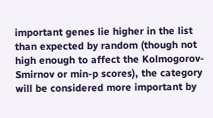important genes lie higher in the list than expected by random (though not high enough to affect the Kolmogorov-Smirnov or min-p scores), the category will be considered more important by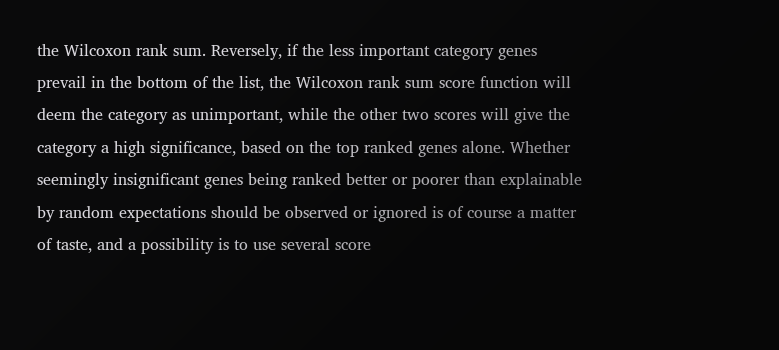the Wilcoxon rank sum. Reversely, if the less important category genes prevail in the bottom of the list, the Wilcoxon rank sum score function will deem the category as unimportant, while the other two scores will give the category a high significance, based on the top ranked genes alone. Whether seemingly insignificant genes being ranked better or poorer than explainable by random expectations should be observed or ignored is of course a matter of taste, and a possibility is to use several score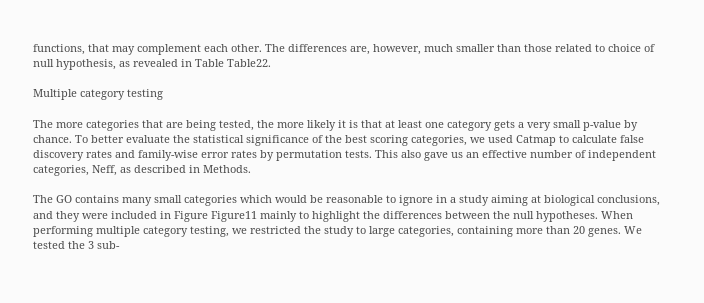functions, that may complement each other. The differences are, however, much smaller than those related to choice of null hypothesis, as revealed in Table Table22.

Multiple category testing

The more categories that are being tested, the more likely it is that at least one category gets a very small p-value by chance. To better evaluate the statistical significance of the best scoring categories, we used Catmap to calculate false discovery rates and family-wise error rates by permutation tests. This also gave us an effective number of independent categories, Neff, as described in Methods.

The GO contains many small categories which would be reasonable to ignore in a study aiming at biological conclusions, and they were included in Figure Figure11 mainly to highlight the differences between the null hypotheses. When performing multiple category testing, we restricted the study to large categories, containing more than 20 genes. We tested the 3 sub-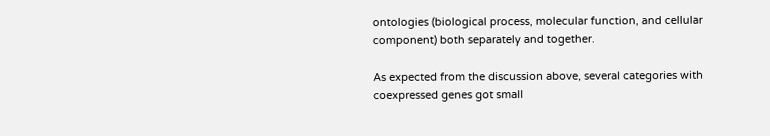ontologies (biological process, molecular function, and cellular component) both separately and together.

As expected from the discussion above, several categories with coexpressed genes got small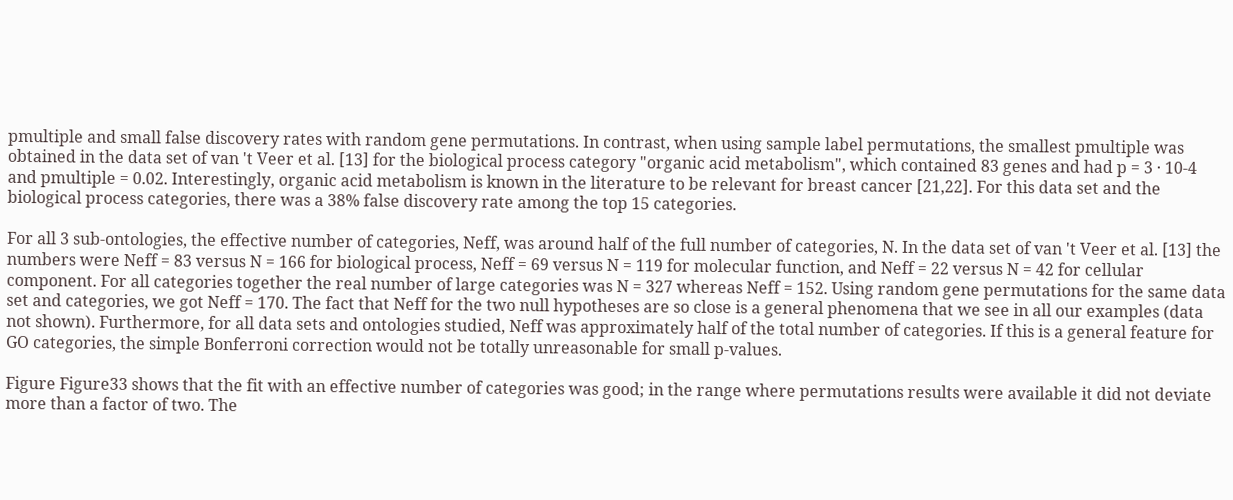pmultiple and small false discovery rates with random gene permutations. In contrast, when using sample label permutations, the smallest pmultiple was obtained in the data set of van 't Veer et al. [13] for the biological process category "organic acid metabolism", which contained 83 genes and had p = 3 · 10-4 and pmultiple = 0.02. Interestingly, organic acid metabolism is known in the literature to be relevant for breast cancer [21,22]. For this data set and the biological process categories, there was a 38% false discovery rate among the top 15 categories.

For all 3 sub-ontologies, the effective number of categories, Neff, was around half of the full number of categories, N. In the data set of van 't Veer et al. [13] the numbers were Neff = 83 versus N = 166 for biological process, Neff = 69 versus N = 119 for molecular function, and Neff = 22 versus N = 42 for cellular component. For all categories together the real number of large categories was N = 327 whereas Neff = 152. Using random gene permutations for the same data set and categories, we got Neff = 170. The fact that Neff for the two null hypotheses are so close is a general phenomena that we see in all our examples (data not shown). Furthermore, for all data sets and ontologies studied, Neff was approximately half of the total number of categories. If this is a general feature for GO categories, the simple Bonferroni correction would not be totally unreasonable for small p-values.

Figure Figure33 shows that the fit with an effective number of categories was good; in the range where permutations results were available it did not deviate more than a factor of two. The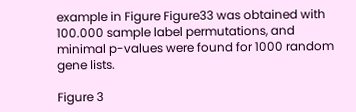example in Figure Figure33 was obtained with 100.000 sample label permutations, and minimal p-values were found for 1000 random gene lists.

Figure 3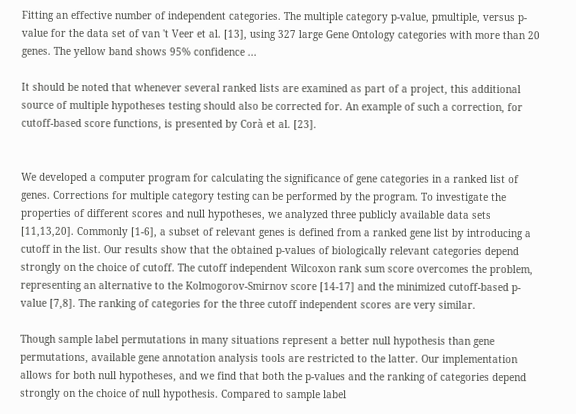Fitting an effective number of independent categories. The multiple category p-value, pmultiple, versus p-value for the data set of van 't Veer et al. [13], using 327 large Gene Ontology categories with more than 20 genes. The yellow band shows 95% confidence ...

It should be noted that whenever several ranked lists are examined as part of a project, this additional source of multiple hypotheses testing should also be corrected for. An example of such a correction, for cutoff-based score functions, is presented by Corà et al. [23].


We developed a computer program for calculating the significance of gene categories in a ranked list of genes. Corrections for multiple category testing can be performed by the program. To investigate the properties of different scores and null hypotheses, we analyzed three publicly available data sets [11,13,20]. Commonly [1-6], a subset of relevant genes is defined from a ranked gene list by introducing a cutoff in the list. Our results show that the obtained p-values of biologically relevant categories depend strongly on the choice of cutoff. The cutoff independent Wilcoxon rank sum score overcomes the problem, representing an alternative to the Kolmogorov-Smirnov score [14-17] and the minimized cutoff-based p-value [7,8]. The ranking of categories for the three cutoff independent scores are very similar.

Though sample label permutations in many situations represent a better null hypothesis than gene permutations, available gene annotation analysis tools are restricted to the latter. Our implementation allows for both null hypotheses, and we find that both the p-values and the ranking of categories depend strongly on the choice of null hypothesis. Compared to sample label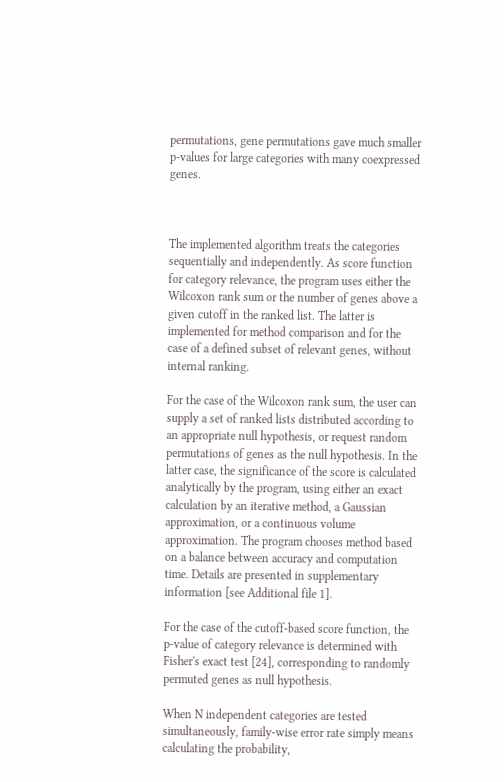permutations, gene permutations gave much smaller p-values for large categories with many coexpressed genes.



The implemented algorithm treats the categories sequentially and independently. As score function for category relevance, the program uses either the Wilcoxon rank sum or the number of genes above a given cutoff in the ranked list. The latter is implemented for method comparison and for the case of a defined subset of relevant genes, without internal ranking.

For the case of the Wilcoxon rank sum, the user can supply a set of ranked lists distributed according to an appropriate null hypothesis, or request random permutations of genes as the null hypothesis. In the latter case, the significance of the score is calculated analytically by the program, using either an exact calculation by an iterative method, a Gaussian approximation, or a continuous volume approximation. The program chooses method based on a balance between accuracy and computation time. Details are presented in supplementary information [see Additional file 1].

For the case of the cutoff-based score function, the p-value of category relevance is determined with Fisher's exact test [24], corresponding to randomly permuted genes as null hypothesis.

When N independent categories are tested simultaneously, family-wise error rate simply means calculating the probability,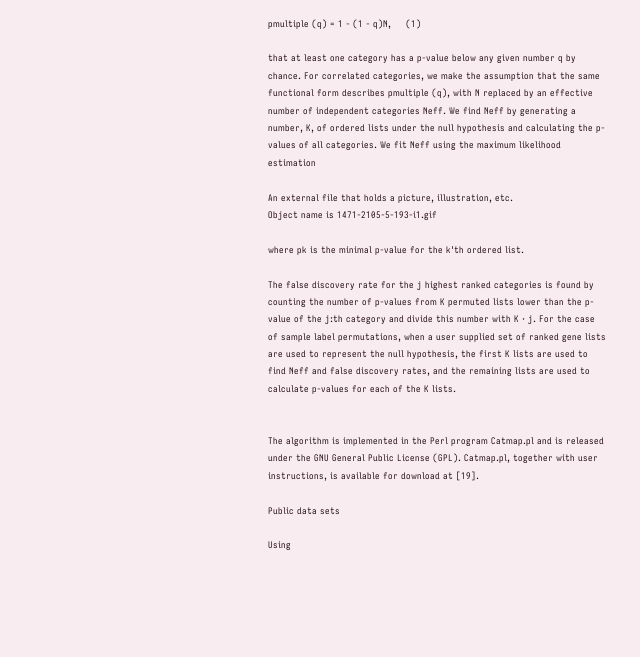pmultiple (q) = 1 - (1 - q)N,     (1)

that at least one category has a p-value below any given number q by chance. For correlated categories, we make the assumption that the same functional form describes pmultiple (q), with N replaced by an effective number of independent categories Neff. We find Neff by generating a number, K, of ordered lists under the null hypothesis and calculating the p-values of all categories. We fit Neff using the maximum likelihood estimation

An external file that holds a picture, illustration, etc.
Object name is 1471-2105-5-193-i1.gif

where pk is the minimal p-value for the k'th ordered list.

The false discovery rate for the j highest ranked categories is found by counting the number of p-values from K permuted lists lower than the p-value of the j:th category and divide this number with K · j. For the case of sample label permutations, when a user supplied set of ranked gene lists are used to represent the null hypothesis, the first K lists are used to find Neff and false discovery rates, and the remaining lists are used to calculate p-values for each of the K lists.


The algorithm is implemented in the Perl program Catmap.pl and is released under the GNU General Public License (GPL). Catmap.pl, together with user instructions, is available for download at [19].

Public data sets

Using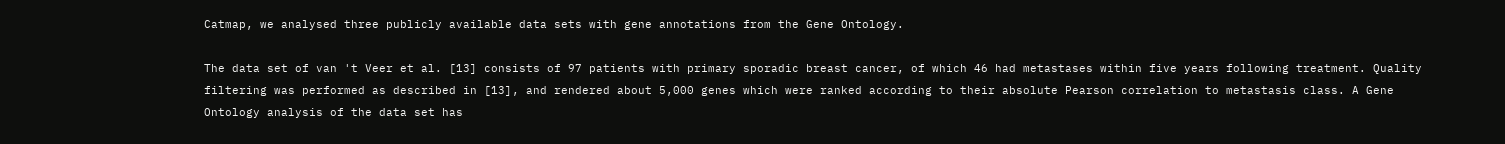Catmap, we analysed three publicly available data sets with gene annotations from the Gene Ontology.

The data set of van 't Veer et al. [13] consists of 97 patients with primary sporadic breast cancer, of which 46 had metastases within five years following treatment. Quality filtering was performed as described in [13], and rendered about 5,000 genes which were ranked according to their absolute Pearson correlation to metastasis class. A Gene Ontology analysis of the data set has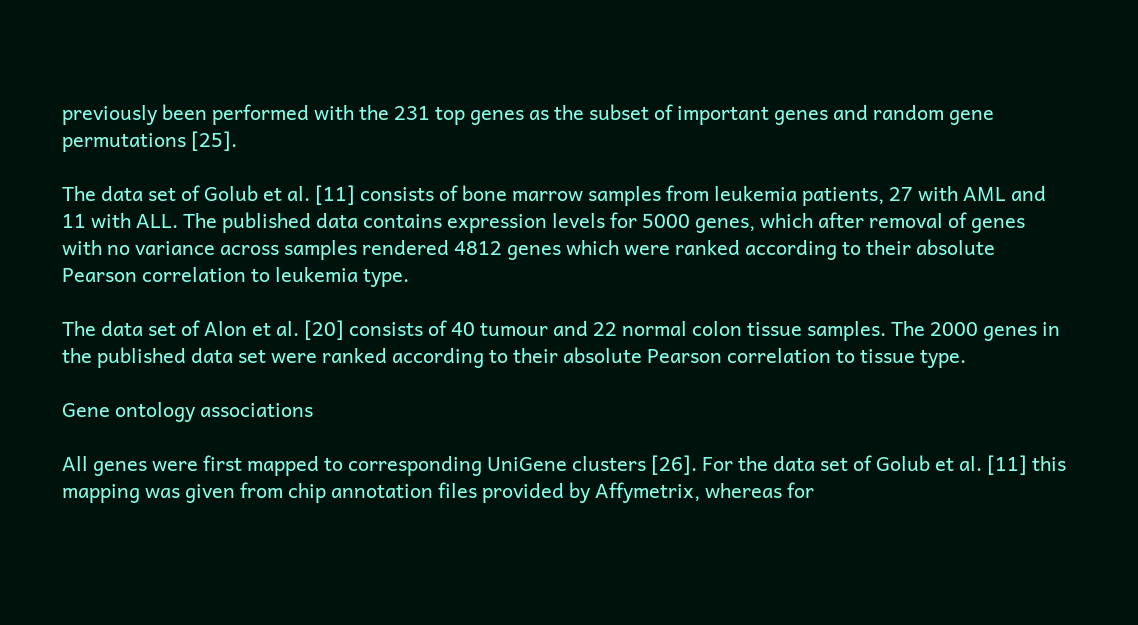previously been performed with the 231 top genes as the subset of important genes and random gene permutations [25].

The data set of Golub et al. [11] consists of bone marrow samples from leukemia patients, 27 with AML and 11 with ALL. The published data contains expression levels for 5000 genes, which after removal of genes with no variance across samples rendered 4812 genes which were ranked according to their absolute Pearson correlation to leukemia type.

The data set of Alon et al. [20] consists of 40 tumour and 22 normal colon tissue samples. The 2000 genes in the published data set were ranked according to their absolute Pearson correlation to tissue type.

Gene ontology associations

All genes were first mapped to corresponding UniGene clusters [26]. For the data set of Golub et al. [11] this mapping was given from chip annotation files provided by Affymetrix, whereas for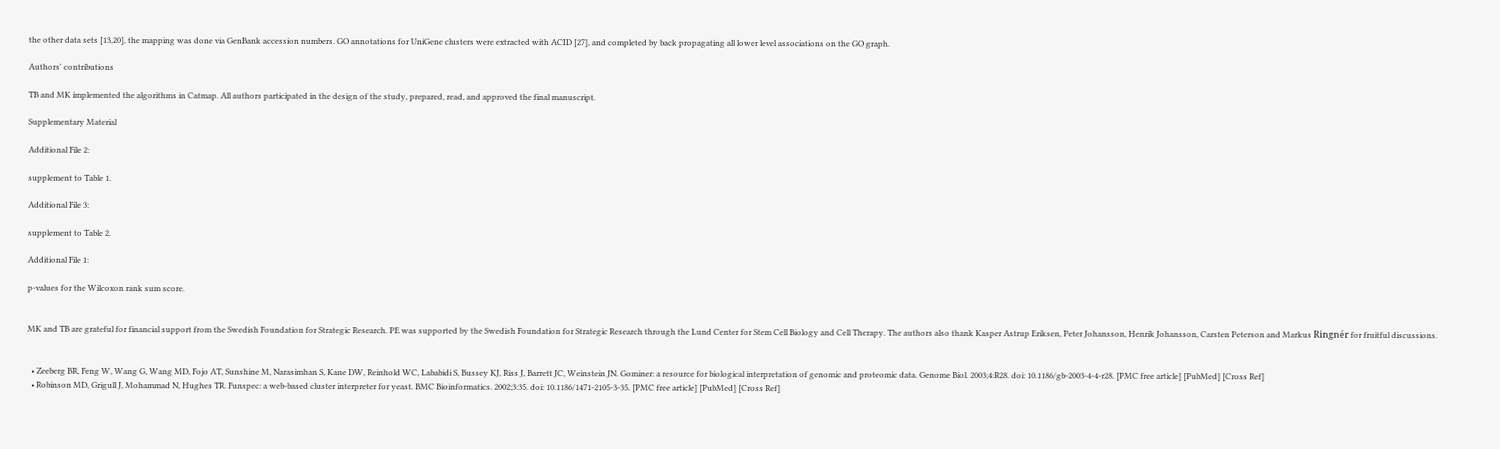the other data sets [13,20], the mapping was done via GenBank accession numbers. GO annotations for UniGene clusters were extracted with ACID [27], and completed by back propagating all lower level associations on the GO graph.

Authors' contributions

TB and MK implemented the algorithms in Catmap. All authors participated in the design of the study, prepared, read, and approved the final manuscript.

Supplementary Material

Additional File 2:

supplement to Table 1.

Additional File 3:

supplement to Table 2.

Additional File 1:

p-values for the Wilcoxon rank sum score.


MK and TB are grateful for financial support from the Swedish Foundation for Strategic Research. PE was supported by the Swedish Foundation for Strategic Research through the Lund Center for Stem Cell Biology and Cell Therapy. The authors also thank Kasper Astrup Eriksen, Peter Johansson, Henrik Johansson, Carsten Peterson and Markus Ringnér for fruitful discussions.


  • Zeeberg BR, Feng W, Wang G, Wang MD, Fojo AT, Sunshine M, Narasimhan S, Kane DW, Reinhold WC, Lababidi S, Bussey KJ, Riss J, Barrett JC, Weinstein JN. Gominer: a resource for biological interpretation of genomic and proteomic data. Genome Biol. 2003;4:R28. doi: 10.1186/gb-2003-4-4-r28. [PMC free article] [PubMed] [Cross Ref]
  • Robinson MD, Grigull J, Mohammad N, Hughes TR. Funspec: a web-based cluster interpreter for yeast. BMC Bioinformatics. 2002;3:35. doi: 10.1186/1471-2105-3-35. [PMC free article] [PubMed] [Cross Ref]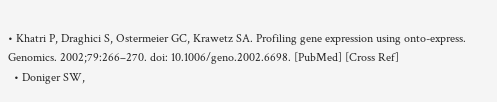• Khatri P, Draghici S, Ostermeier GC, Krawetz SA. Profiling gene expression using onto-express. Genomics. 2002;79:266–270. doi: 10.1006/geno.2002.6698. [PubMed] [Cross Ref]
  • Doniger SW,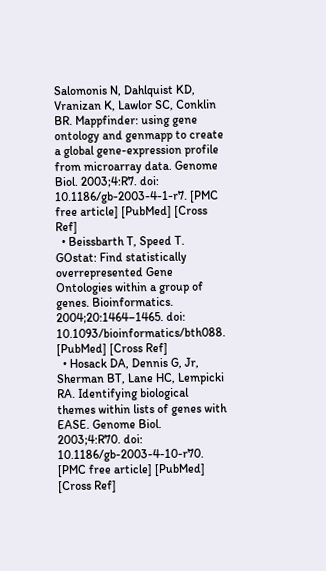Salomonis N, Dahlquist KD, Vranizan K, Lawlor SC, Conklin BR. Mappfinder: using gene ontology and genmapp to create a global gene-expression profile from microarray data. Genome Biol. 2003;4:R7. doi: 10.1186/gb-2003-4-1-r7. [PMC free article] [PubMed] [Cross Ref]
  • Beissbarth T, Speed T. GOstat: Find statistically overrepresented Gene Ontologies within a group of genes. Bioinformatics. 2004;20:1464–1465. doi: 10.1093/bioinformatics/bth088. [PubMed] [Cross Ref]
  • Hosack DA, Dennis G, Jr, Sherman BT, Lane HC, Lempicki RA. Identifying biological themes within lists of genes with EASE. Genome Biol. 2003;4:R70. doi: 10.1186/gb-2003-4-10-r70. [PMC free article] [PubMed] [Cross Ref]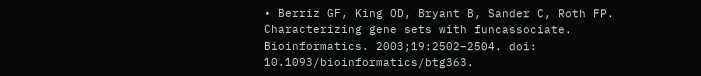• Berriz GF, King OD, Bryant B, Sander C, Roth FP. Characterizing gene sets with funcassociate. Bioinformatics. 2003;19:2502–2504. doi: 10.1093/bioinformatics/btg363.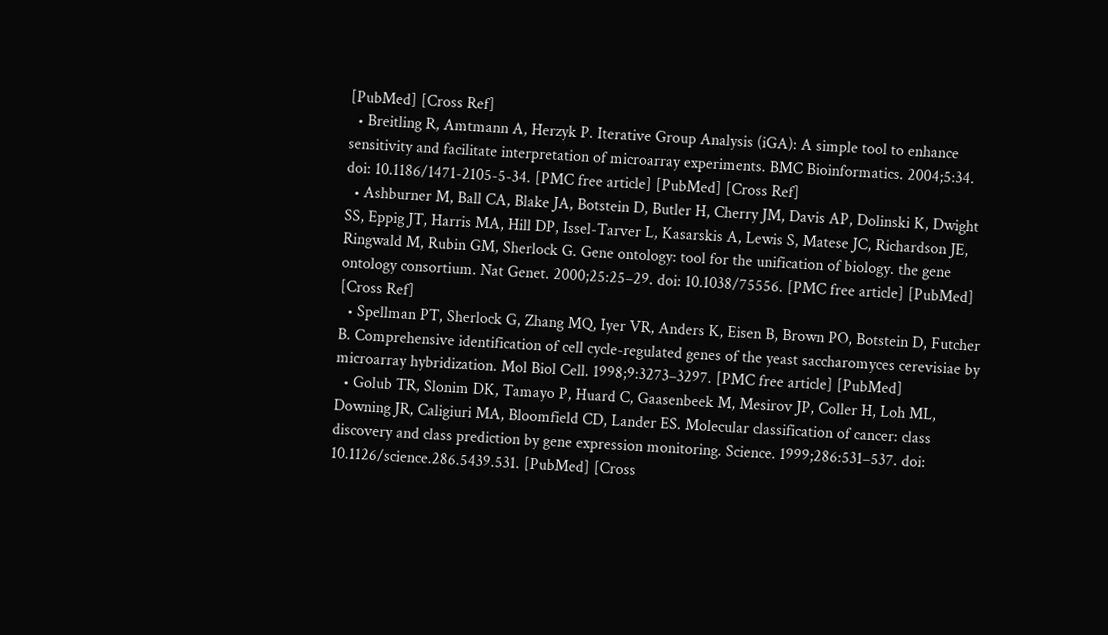[PubMed] [Cross Ref]
  • Breitling R, Amtmann A, Herzyk P. Iterative Group Analysis (iGA): A simple tool to enhance sensitivity and facilitate interpretation of microarray experiments. BMC Bioinformatics. 2004;5:34. doi: 10.1186/1471-2105-5-34. [PMC free article] [PubMed] [Cross Ref]
  • Ashburner M, Ball CA, Blake JA, Botstein D, Butler H, Cherry JM, Davis AP, Dolinski K, Dwight SS, Eppig JT, Harris MA, Hill DP, Issel-Tarver L, Kasarskis A, Lewis S, Matese JC, Richardson JE, Ringwald M, Rubin GM, Sherlock G. Gene ontology: tool for the unification of biology. the gene ontology consortium. Nat Genet. 2000;25:25–29. doi: 10.1038/75556. [PMC free article] [PubMed] [Cross Ref]
  • Spellman PT, Sherlock G, Zhang MQ, Iyer VR, Anders K, Eisen B, Brown PO, Botstein D, Futcher B. Comprehensive identification of cell cycle-regulated genes of the yeast saccharomyces cerevisiae by microarray hybridization. Mol Biol Cell. 1998;9:3273–3297. [PMC free article] [PubMed]
  • Golub TR, Slonim DK, Tamayo P, Huard C, Gaasenbeek M, Mesirov JP, Coller H, Loh ML, Downing JR, Caligiuri MA, Bloomfield CD, Lander ES. Molecular classification of cancer: class discovery and class prediction by gene expression monitoring. Science. 1999;286:531–537. doi: 10.1126/science.286.5439.531. [PubMed] [Cross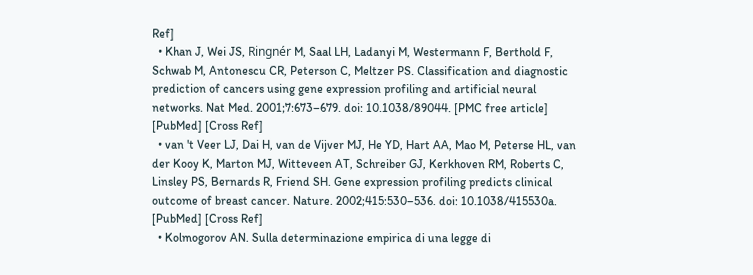Ref]
  • Khan J, Wei JS, Ringnér M, Saal LH, Ladanyi M, Westermann F, Berthold F, Schwab M, Antonescu CR, Peterson C, Meltzer PS. Classification and diagnostic prediction of cancers using gene expression profiling and artificial neural networks. Nat Med. 2001;7:673–679. doi: 10.1038/89044. [PMC free article] [PubMed] [Cross Ref]
  • van 't Veer LJ, Dai H, van de Vijver MJ, He YD, Hart AA, Mao M, Peterse HL, van der Kooy K, Marton MJ, Witteveen AT, Schreiber GJ, Kerkhoven RM, Roberts C, Linsley PS, Bernards R, Friend SH. Gene expression profiling predicts clinical outcome of breast cancer. Nature. 2002;415:530–536. doi: 10.1038/415530a. [PubMed] [Cross Ref]
  • Kolmogorov AN. Sulla determinazione empirica di una legge di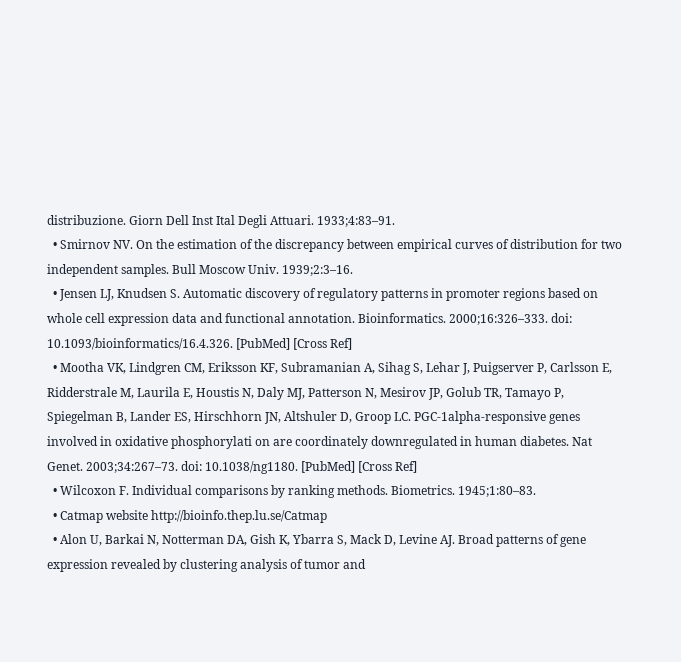distribuzione. Giorn Dell Inst Ital Degli Attuari. 1933;4:83–91.
  • Smirnov NV. On the estimation of the discrepancy between empirical curves of distribution for two independent samples. Bull Moscow Univ. 1939;2:3–16.
  • Jensen LJ, Knudsen S. Automatic discovery of regulatory patterns in promoter regions based on whole cell expression data and functional annotation. Bioinformatics. 2000;16:326–333. doi: 10.1093/bioinformatics/16.4.326. [PubMed] [Cross Ref]
  • Mootha VK, Lindgren CM, Eriksson KF, Subramanian A, Sihag S, Lehar J, Puigserver P, Carlsson E, Ridderstrale M, Laurila E, Houstis N, Daly MJ, Patterson N, Mesirov JP, Golub TR, Tamayo P, Spiegelman B, Lander ES, Hirschhorn JN, Altshuler D, Groop LC. PGC-1alpha-responsive genes involved in oxidative phosphorylati on are coordinately downregulated in human diabetes. Nat Genet. 2003;34:267–73. doi: 10.1038/ng1180. [PubMed] [Cross Ref]
  • Wilcoxon F. Individual comparisons by ranking methods. Biometrics. 1945;1:80–83.
  • Catmap website http://bioinfo.thep.lu.se/Catmap
  • Alon U, Barkai N, Notterman DA, Gish K, Ybarra S, Mack D, Levine AJ. Broad patterns of gene expression revealed by clustering analysis of tumor and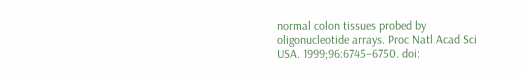normal colon tissues probed by oligonucleotide arrays. Proc Natl Acad Sci USA. 1999;96:6745–6750. doi: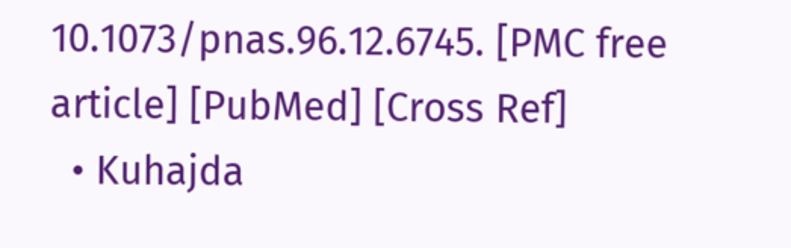10.1073/pnas.96.12.6745. [PMC free article] [PubMed] [Cross Ref]
  • Kuhajda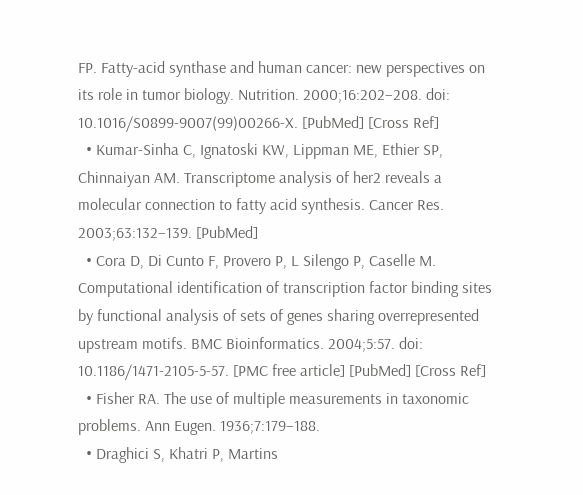FP. Fatty-acid synthase and human cancer: new perspectives on its role in tumor biology. Nutrition. 2000;16:202–208. doi: 10.1016/S0899-9007(99)00266-X. [PubMed] [Cross Ref]
  • Kumar-Sinha C, Ignatoski KW, Lippman ME, Ethier SP, Chinnaiyan AM. Transcriptome analysis of her2 reveals a molecular connection to fatty acid synthesis. Cancer Res. 2003;63:132–139. [PubMed]
  • Cora D, Di Cunto F, Provero P, L Silengo P, Caselle M. Computational identification of transcription factor binding sites by functional analysis of sets of genes sharing overrepresented upstream motifs. BMC Bioinformatics. 2004;5:57. doi: 10.1186/1471-2105-5-57. [PMC free article] [PubMed] [Cross Ref]
  • Fisher RA. The use of multiple measurements in taxonomic problems. Ann Eugen. 1936;7:179–188.
  • Draghici S, Khatri P, Martins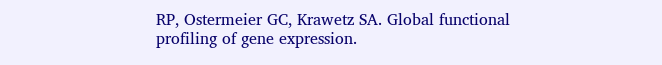RP, Ostermeier GC, Krawetz SA. Global functional profiling of gene expression.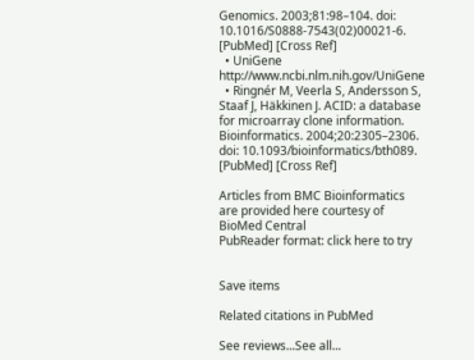Genomics. 2003;81:98–104. doi: 10.1016/S0888-7543(02)00021-6. [PubMed] [Cross Ref]
  • UniGene http://www.ncbi.nlm.nih.gov/UniGene
  • Ringnér M, Veerla S, Andersson S, Staaf J, Häkkinen J. ACID: a database for microarray clone information. Bioinformatics. 2004;20:2305–2306. doi: 10.1093/bioinformatics/bth089. [PubMed] [Cross Ref]

Articles from BMC Bioinformatics are provided here courtesy of BioMed Central
PubReader format: click here to try


Save items

Related citations in PubMed

See reviews...See all...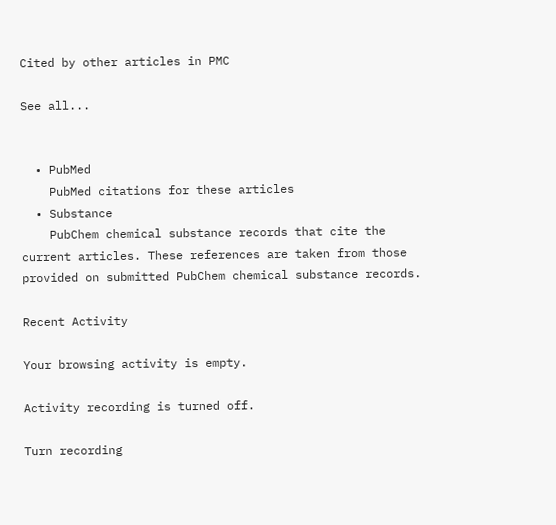Cited by other articles in PMC

See all...


  • PubMed
    PubMed citations for these articles
  • Substance
    PubChem chemical substance records that cite the current articles. These references are taken from those provided on submitted PubChem chemical substance records.

Recent Activity

Your browsing activity is empty.

Activity recording is turned off.

Turn recording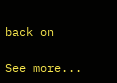back on

See more...